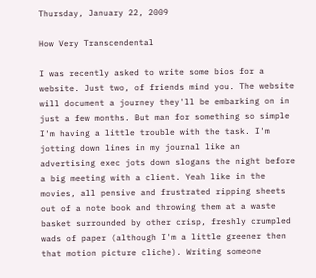Thursday, January 22, 2009

How Very Transcendental

I was recently asked to write some bios for a website. Just two, of friends mind you. The website will document a journey they'll be embarking on in just a few months. But man for something so simple I'm having a little trouble with the task. I'm jotting down lines in my journal like an advertising exec jots down slogans the night before a big meeting with a client. Yeah like in the movies, all pensive and frustrated ripping sheets out of a note book and throwing them at a waste basket surrounded by other crisp, freshly crumpled wads of paper (although I'm a little greener then that motion picture cliche). Writing someone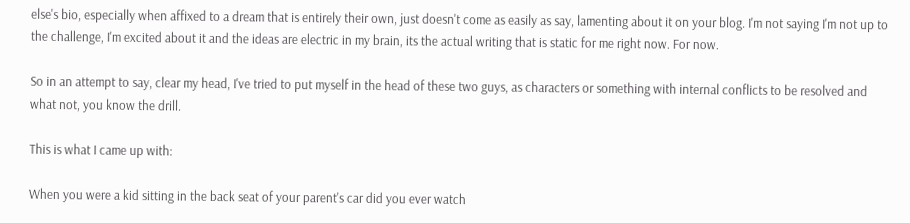else's bio, especially when affixed to a dream that is entirely their own, just doesn't come as easily as say, lamenting about it on your blog. I'm not saying I'm not up to the challenge, I'm excited about it and the ideas are electric in my brain, its the actual writing that is static for me right now. For now.

So in an attempt to say, clear my head, I've tried to put myself in the head of these two guys, as characters or something with internal conflicts to be resolved and what not, you know the drill.

This is what I came up with:

When you were a kid sitting in the back seat of your parent's car did you ever watch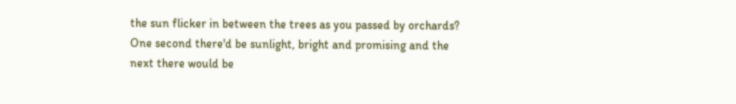the sun flicker in between the trees as you passed by orchards? One second there'd be sunlight, bright and promising and the next there would be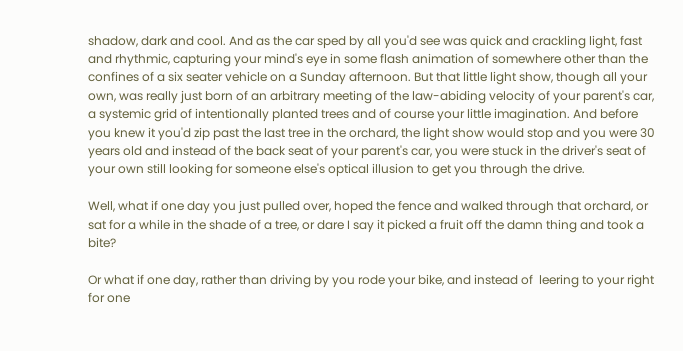shadow, dark and cool. And as the car sped by all you'd see was quick and crackling light, fast and rhythmic, capturing your mind's eye in some flash animation of somewhere other than the confines of a six seater vehicle on a Sunday afternoon. But that little light show, though all your own, was really just born of an arbitrary meeting of the law-abiding velocity of your parent's car, a systemic grid of intentionally planted trees and of course your little imagination. And before you knew it you'd zip past the last tree in the orchard, the light show would stop and you were 30 years old and instead of the back seat of your parent's car, you were stuck in the driver's seat of your own still looking for someone else's optical illusion to get you through the drive.

Well, what if one day you just pulled over, hoped the fence and walked through that orchard, or sat for a while in the shade of a tree, or dare I say it picked a fruit off the damn thing and took a bite?

Or what if one day, rather than driving by you rode your bike, and instead of  leering to your right for one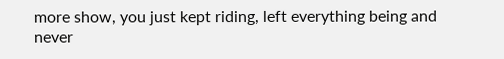more show, you just kept riding, left everything being and never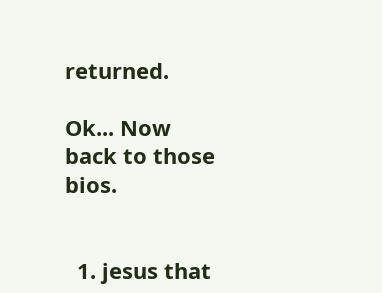returned.

Ok... Now back to those bios.


  1. jesus that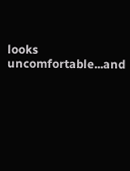looks uncomfortable...and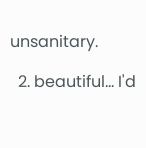unsanitary.

  2. beautiful... I'd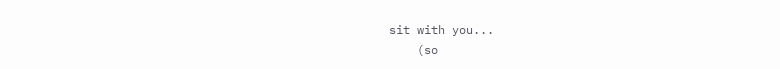sit with you...
    (so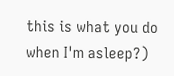this is what you do when I'm asleep?)